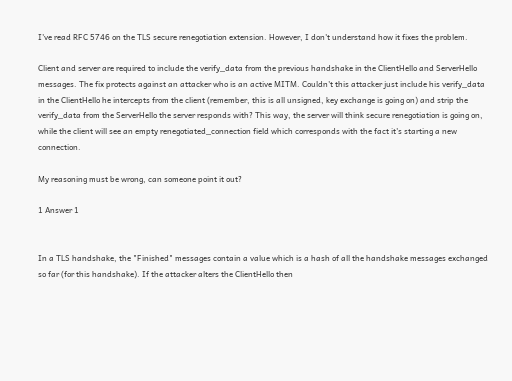I've read RFC 5746 on the TLS secure renegotiation extension. However, I don't understand how it fixes the problem.

Client and server are required to include the verify_data from the previous handshake in the ClientHello and ServerHello messages. The fix protects against an attacker who is an active MITM. Couldn't this attacker just include his verify_data in the ClientHello he intercepts from the client (remember, this is all unsigned, key exchange is going on) and strip the verify_data from the ServerHello the server responds with? This way, the server will think secure renegotiation is going on, while the client will see an empty renegotiated_connection field which corresponds with the fact it's starting a new connection.

My reasoning must be wrong, can someone point it out?

1 Answer 1


In a TLS handshake, the "Finished" messages contain a value which is a hash of all the handshake messages exchanged so far (for this handshake). If the attacker alters the ClientHello then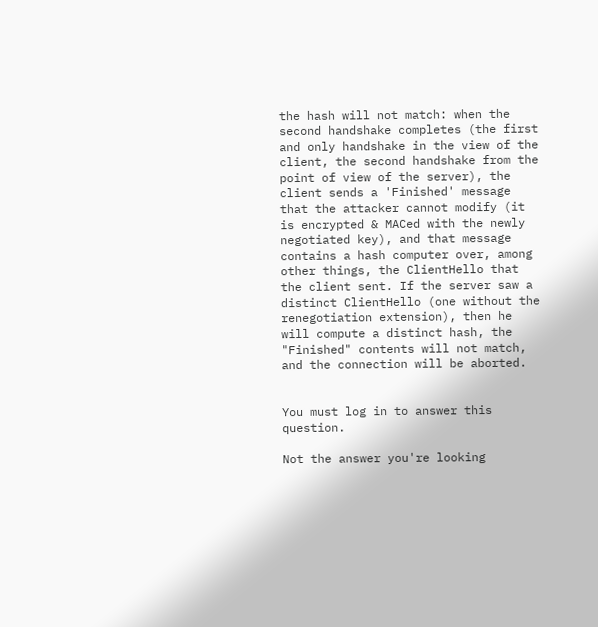the hash will not match: when the second handshake completes (the first and only handshake in the view of the client, the second handshake from the point of view of the server), the client sends a 'Finished' message that the attacker cannot modify (it is encrypted & MACed with the newly negotiated key), and that message contains a hash computer over, among other things, the ClientHello that the client sent. If the server saw a distinct ClientHello (one without the renegotiation extension), then he will compute a distinct hash, the "Finished" contents will not match, and the connection will be aborted.


You must log in to answer this question.

Not the answer you're looking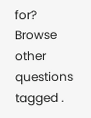for? Browse other questions tagged .